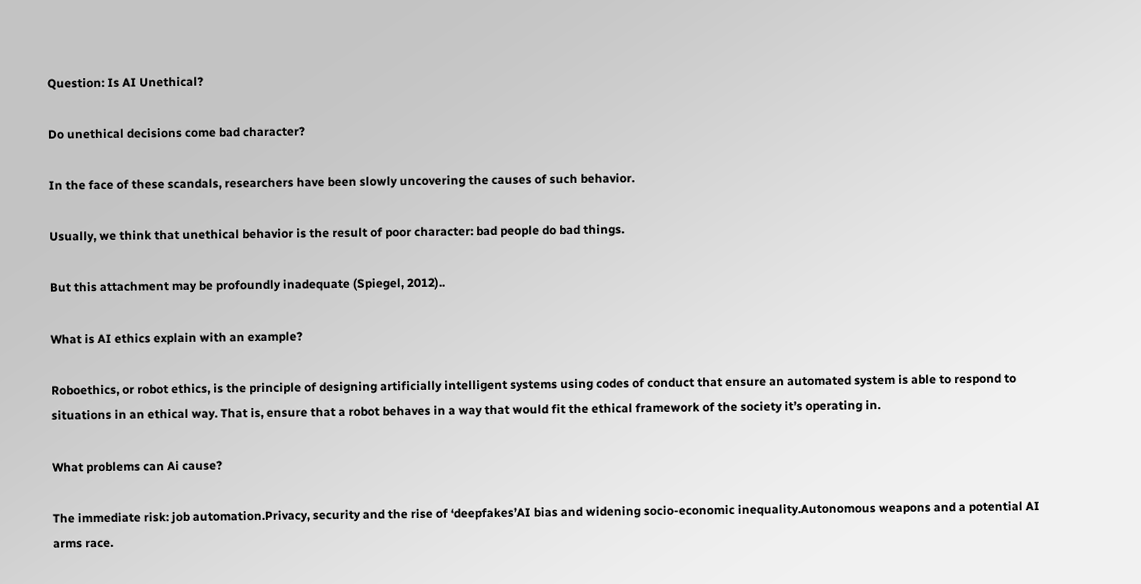Question: Is AI Unethical?

Do unethical decisions come bad character?

In the face of these scandals, researchers have been slowly uncovering the causes of such behavior.

Usually, we think that unethical behavior is the result of poor character: bad people do bad things.

But this attachment may be profoundly inadequate (Spiegel, 2012)..

What is AI ethics explain with an example?

Roboethics, or robot ethics, is the principle of designing artificially intelligent systems using codes of conduct that ensure an automated system is able to respond to situations in an ethical way. That is, ensure that a robot behaves in a way that would fit the ethical framework of the society it’s operating in.

What problems can Ai cause?

The immediate risk: job automation.Privacy, security and the rise of ‘deepfakes’AI bias and widening socio-economic inequality.Autonomous weapons and a potential AI arms race.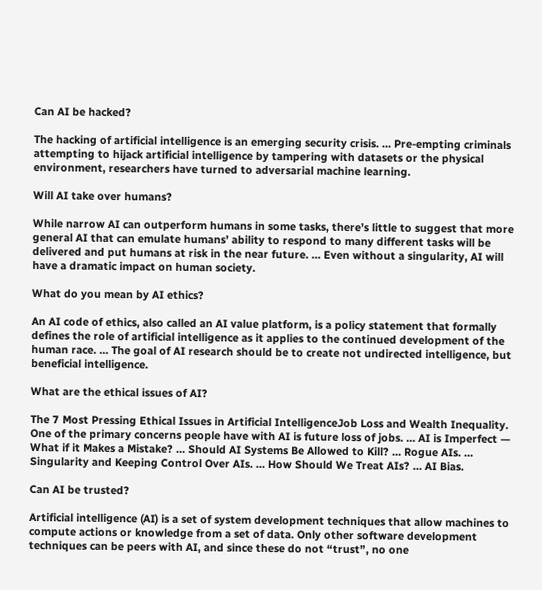Can AI be hacked?

The hacking of artificial intelligence is an emerging security crisis. … Pre-empting criminals attempting to hijack artificial intelligence by tampering with datasets or the physical environment, researchers have turned to adversarial machine learning.

Will AI take over humans?

While narrow AI can outperform humans in some tasks, there’s little to suggest that more general AI that can emulate humans’ ability to respond to many different tasks will be delivered and put humans at risk in the near future. … Even without a singularity, AI will have a dramatic impact on human society.

What do you mean by AI ethics?

An AI code of ethics, also called an AI value platform, is a policy statement that formally defines the role of artificial intelligence as it applies to the continued development of the human race. … The goal of AI research should be to create not undirected intelligence, but beneficial intelligence.

What are the ethical issues of AI?

The 7 Most Pressing Ethical Issues in Artificial IntelligenceJob Loss and Wealth Inequality. One of the primary concerns people have with AI is future loss of jobs. … AI is Imperfect — What if it Makes a Mistake? … Should AI Systems Be Allowed to Kill? … Rogue AIs. … Singularity and Keeping Control Over AIs. … How Should We Treat AIs? … AI Bias.

Can AI be trusted?

Artificial intelligence (AI) is a set of system development techniques that allow machines to compute actions or knowledge from a set of data. Only other software development techniques can be peers with AI, and since these do not “trust”, no one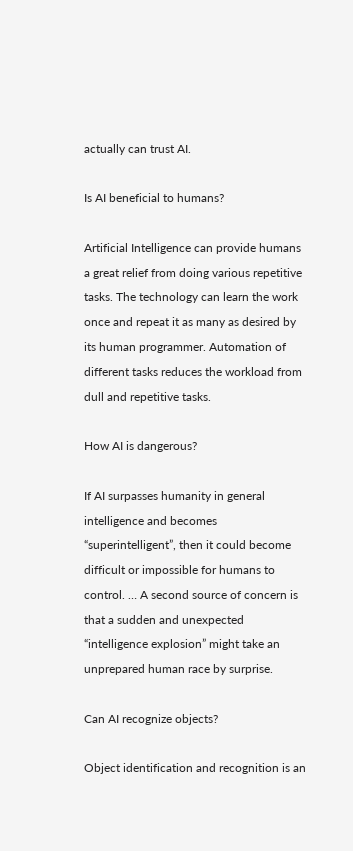actually can trust AI.

Is AI beneficial to humans?

Artificial Intelligence can provide humans a great relief from doing various repetitive tasks. The technology can learn the work once and repeat it as many as desired by its human programmer. Automation of different tasks reduces the workload from dull and repetitive tasks.

How AI is dangerous?

If AI surpasses humanity in general intelligence and becomes “superintelligent”, then it could become difficult or impossible for humans to control. … A second source of concern is that a sudden and unexpected “intelligence explosion” might take an unprepared human race by surprise.

Can AI recognize objects?

Object identification and recognition is an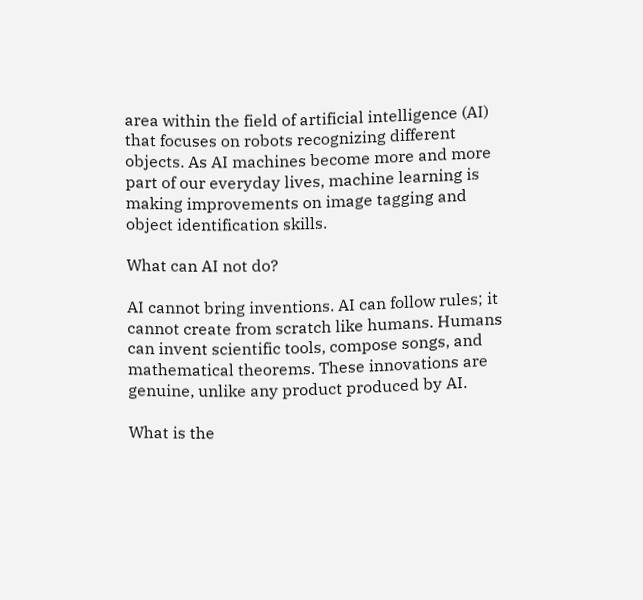area within the field of artificial intelligence (AI) that focuses on robots recognizing different objects. As AI machines become more and more part of our everyday lives, machine learning is making improvements on image tagging and object identification skills.

What can AI not do?

AI cannot bring inventions. AI can follow rules; it cannot create from scratch like humans. Humans can invent scientific tools, compose songs, and mathematical theorems. These innovations are genuine, unlike any product produced by AI.

What is the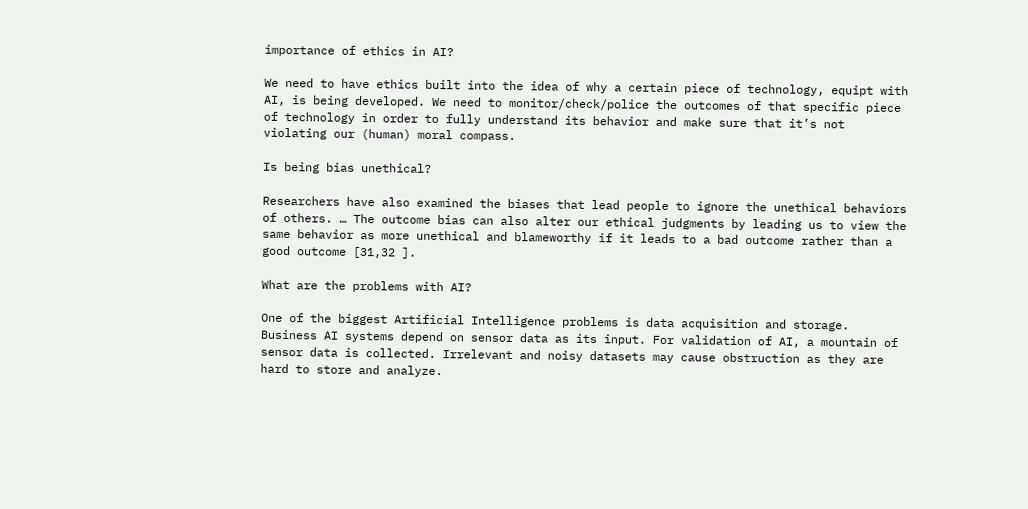importance of ethics in AI?

We need to have ethics built into the idea of why a certain piece of technology, equipt with AI, is being developed. We need to monitor/check/police the outcomes of that specific piece of technology in order to fully understand its behavior and make sure that it’s not violating our (human) moral compass.

Is being bias unethical?

Researchers have also examined the biases that lead people to ignore the unethical behaviors of others. … The outcome bias can also alter our ethical judgments by leading us to view the same behavior as more unethical and blameworthy if it leads to a bad outcome rather than a good outcome [31,32 ].

What are the problems with AI?

One of the biggest Artificial Intelligence problems is data acquisition and storage. Business AI systems depend on sensor data as its input. For validation of AI, a mountain of sensor data is collected. Irrelevant and noisy datasets may cause obstruction as they are hard to store and analyze.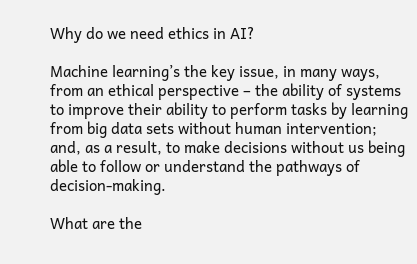Why do we need ethics in AI?

Machine learning’s the key issue, in many ways, from an ethical perspective – the ability of systems to improve their ability to perform tasks by learning from big data sets without human intervention; and, as a result, to make decisions without us being able to follow or understand the pathways of decision-making.

What are the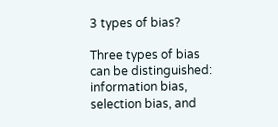3 types of bias?

Three types of bias can be distinguished: information bias, selection bias, and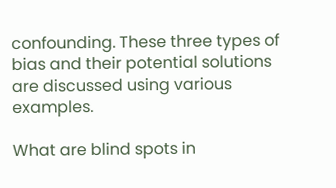confounding. These three types of bias and their potential solutions are discussed using various examples.

What are blind spots in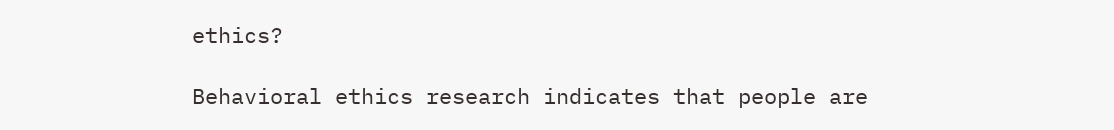ethics?

Behavioral ethics research indicates that people are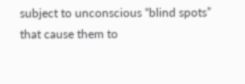subject to unconscious “blind spots” that cause them to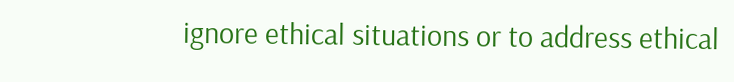ignore ethical situations or to address ethical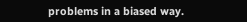problems in a biased way.